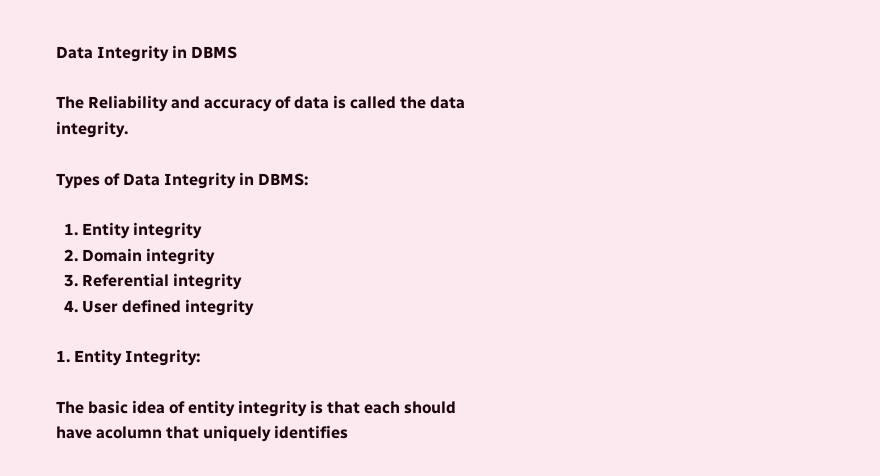Data Integrity in DBMS

The Reliability and accuracy of data is called the data integrity.

Types of Data Integrity in DBMS:

  1. Entity integrity
  2. Domain integrity
  3. Referential integrity
  4. User defined integrity

1. Entity Integrity:

The basic idea of entity integrity is that each should have acolumn that uniquely identifies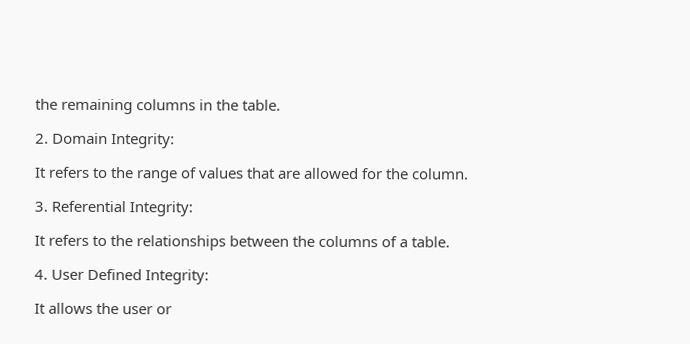the remaining columns in the table.

2. Domain Integrity:

It refers to the range of values that are allowed for the column.

3. Referential Integrity:

It refers to the relationships between the columns of a table.

4. User Defined Integrity:

It allows the user or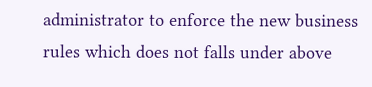administrator to enforce the new business rules which does not falls under above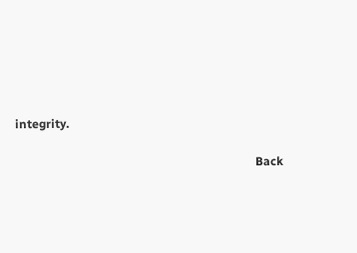integrity.

                                                                                Back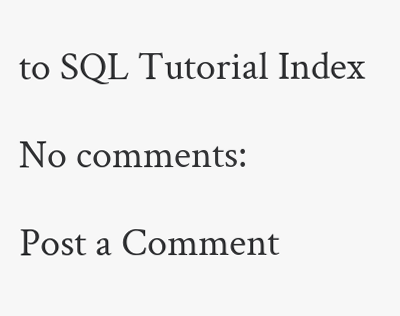to SQL Tutorial Index

No comments:

Post a Comment